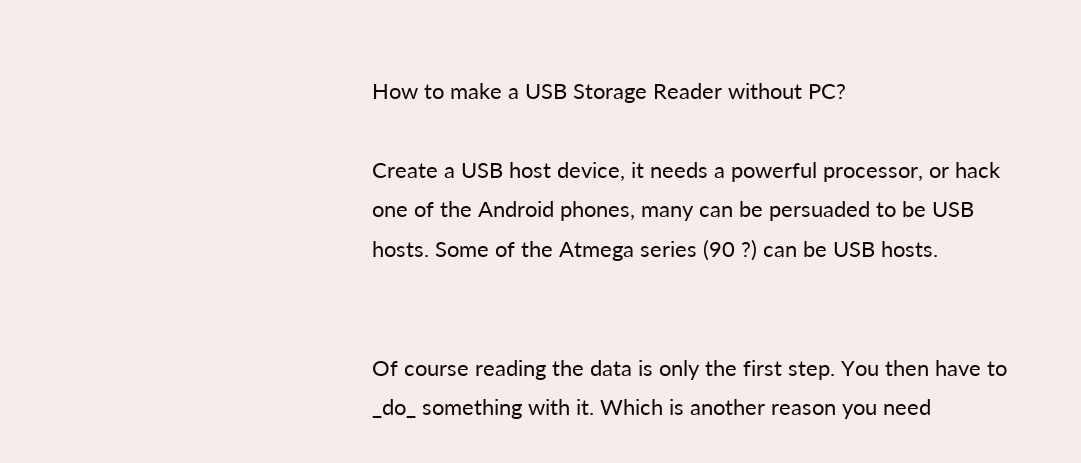How to make a USB Storage Reader without PC?

Create a USB host device, it needs a powerful processor, or hack one of the Android phones, many can be persuaded to be USB hosts. Some of the Atmega series (90 ?) can be USB hosts.


Of course reading the data is only the first step. You then have to _do_ something with it. Which is another reason you need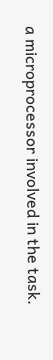a microprocessor involved in the task.